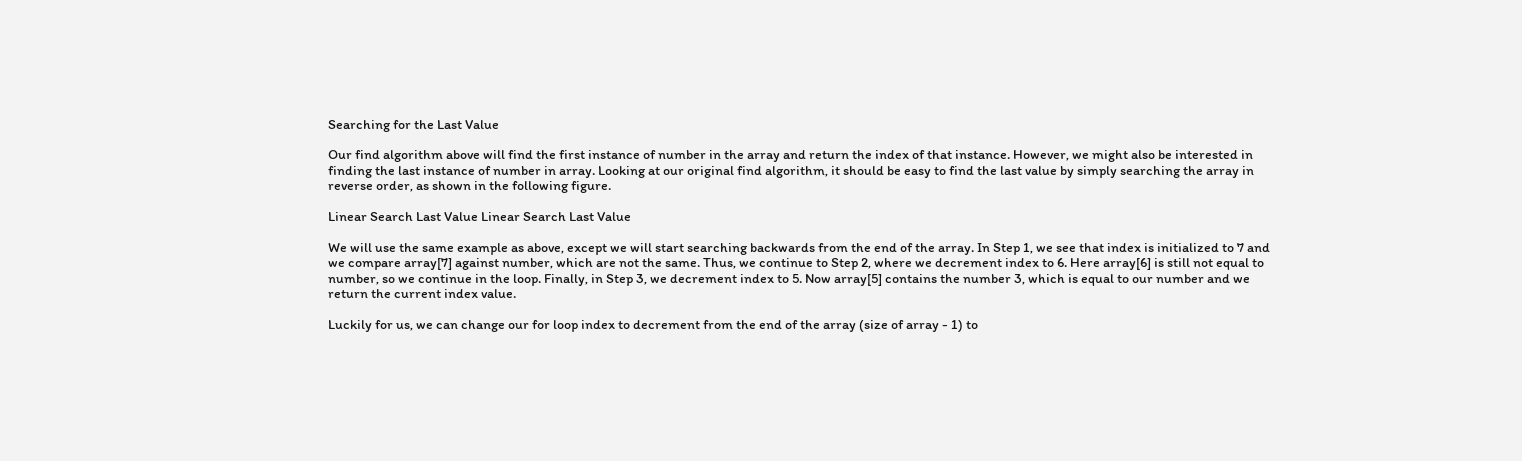Searching for the Last Value

Our find algorithm above will find the first instance of number in the array and return the index of that instance. However, we might also be interested in finding the last instance of number in array. Looking at our original find algorithm, it should be easy to find the last value by simply searching the array in reverse order, as shown in the following figure.

Linear Search Last Value Linear Search Last Value

We will use the same example as above, except we will start searching backwards from the end of the array. In Step 1, we see that index is initialized to 7 and we compare array[7] against number, which are not the same. Thus, we continue to Step 2, where we decrement index to 6. Here array[6] is still not equal to number, so we continue in the loop. Finally, in Step 3, we decrement index to 5. Now array[5] contains the number 3, which is equal to our number and we return the current index value.

Luckily for us, we can change our for loop index to decrement from the end of the array (size of array - 1) to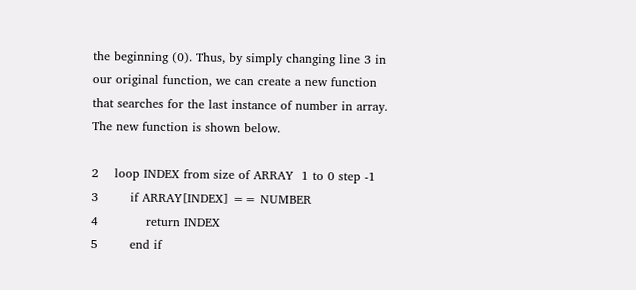the beginning (0). Thus, by simply changing line 3 in our original function, we can create a new function that searches for the last instance of number in array. The new function is shown below.

2    loop INDEX from size of ARRAY  1 to 0 step -1
3        if ARRAY[INDEX] == NUMBER
4            return INDEX
5        end if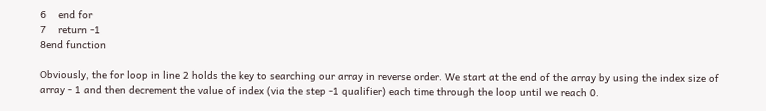6    end for
7    return -1
8end function

Obviously, the for loop in line 2 holds the key to searching our array in reverse order. We start at the end of the array by using the index size of array - 1 and then decrement the value of index (via the step -1 qualifier) each time through the loop until we reach 0.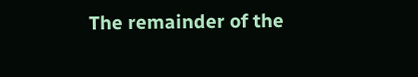The remainder of the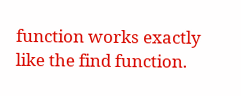function works exactly like the find function.